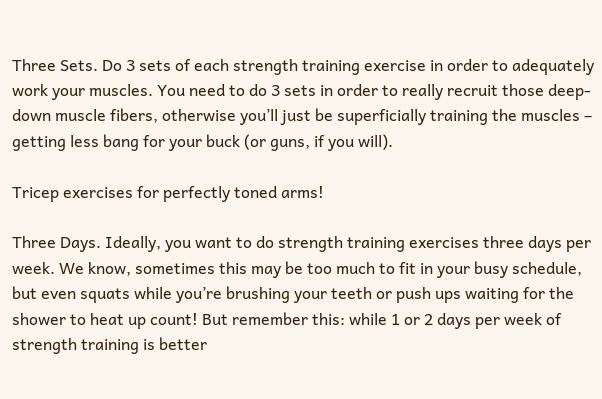Three Sets. Do 3 sets of each strength training exercise in order to adequately work your muscles. You need to do 3 sets in order to really recruit those deep-down muscle fibers, otherwise you’ll just be superficially training the muscles – getting less bang for your buck (or guns, if you will).

Tricep exercises for perfectly toned arms!

Three Days. Ideally, you want to do strength training exercises three days per week. We know, sometimes this may be too much to fit in your busy schedule, but even squats while you’re brushing your teeth or push ups waiting for the shower to heat up count! But remember this: while 1 or 2 days per week of strength training is better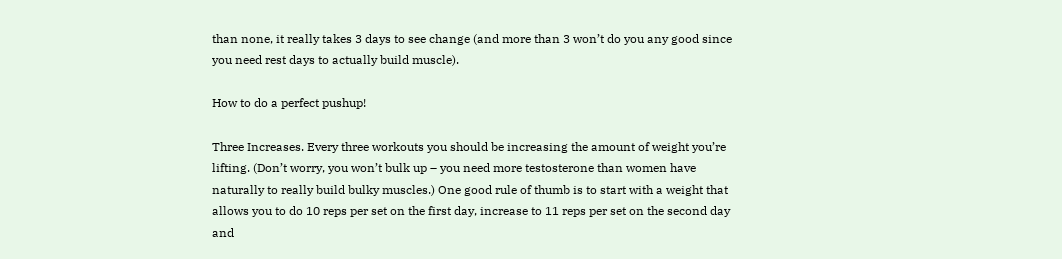than none, it really takes 3 days to see change (and more than 3 won’t do you any good since you need rest days to actually build muscle).

How to do a perfect pushup!

Three Increases. Every three workouts you should be increasing the amount of weight you’re lifting. (Don’t worry, you won’t bulk up – you need more testosterone than women have naturally to really build bulky muscles.) One good rule of thumb is to start with a weight that allows you to do 10 reps per set on the first day, increase to 11 reps per set on the second day and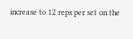increase to 12 reps per set on the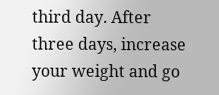third day. After three days, increase your weight and go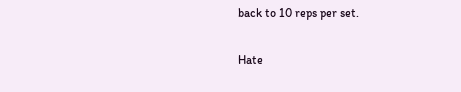back to 10 reps per set.

Hate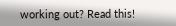working out? Read this!